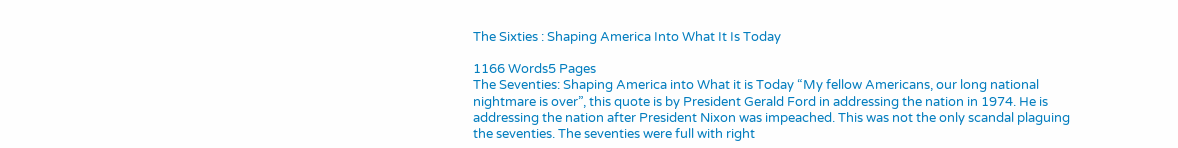The Sixties : Shaping America Into What It Is Today

1166 Words5 Pages
The Seventies: Shaping America into What it is Today “My fellow Americans, our long national nightmare is over”, this quote is by President Gerald Ford in addressing the nation in 1974. He is addressing the nation after President Nixon was impeached. This was not the only scandal plaguing the seventies. The seventies were full with right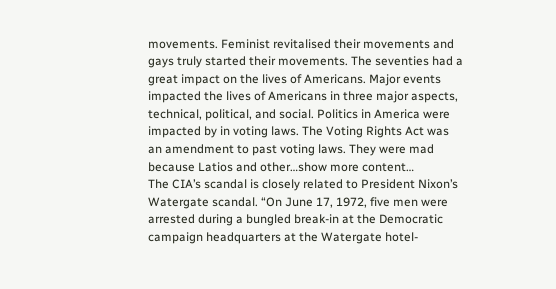movements. Feminist revitalised their movements and gays truly started their movements. The seventies had a great impact on the lives of Americans. Major events impacted the lives of Americans in three major aspects, technical, political, and social. Politics in America were impacted by in voting laws. The Voting Rights Act was an amendment to past voting laws. They were mad because Latios and other…show more content…
The CIA’s scandal is closely related to President Nixon’s Watergate scandal. “On June 17, 1972, five men were arrested during a bungled break-in at the Democratic campaign headquarters at the Watergate hotel-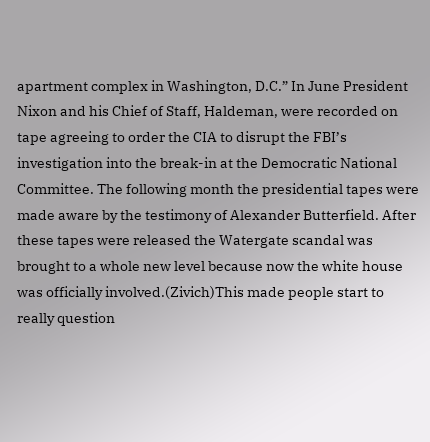apartment complex in Washington, D.C.” In June President Nixon and his Chief of Staff, Haldeman, were recorded on tape agreeing to order the CIA to disrupt the FBI’s investigation into the break-in at the Democratic National Committee. The following month the presidential tapes were made aware by the testimony of Alexander Butterfield. After these tapes were released the Watergate scandal was brought to a whole new level because now the white house was officially involved.(Zivich)This made people start to really question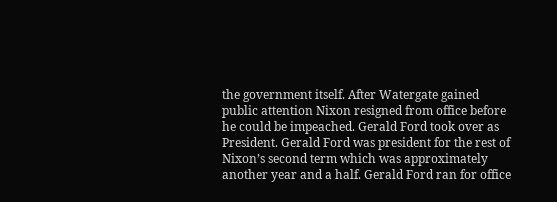the government itself. After Watergate gained public attention Nixon resigned from office before he could be impeached. Gerald Ford took over as President. Gerald Ford was president for the rest of Nixon’s second term which was approximately another year and a half. Gerald Ford ran for office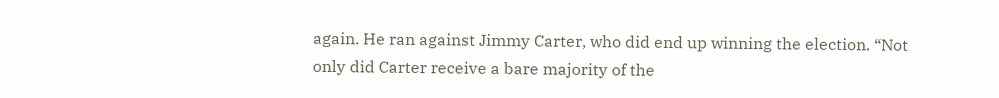again. He ran against Jimmy Carter, who did end up winning the election. “Not only did Carter receive a bare majority of the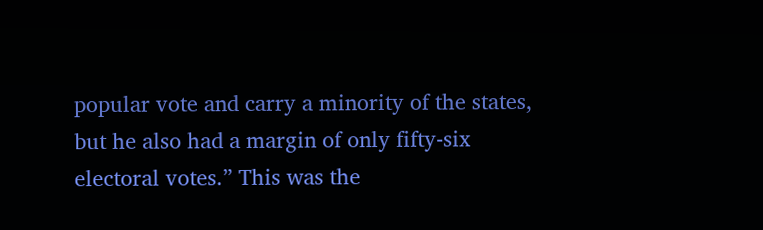popular vote and carry a minority of the states, but he also had a margin of only fifty-six electoral votes.” This was the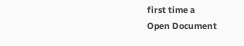first time a
Open Document